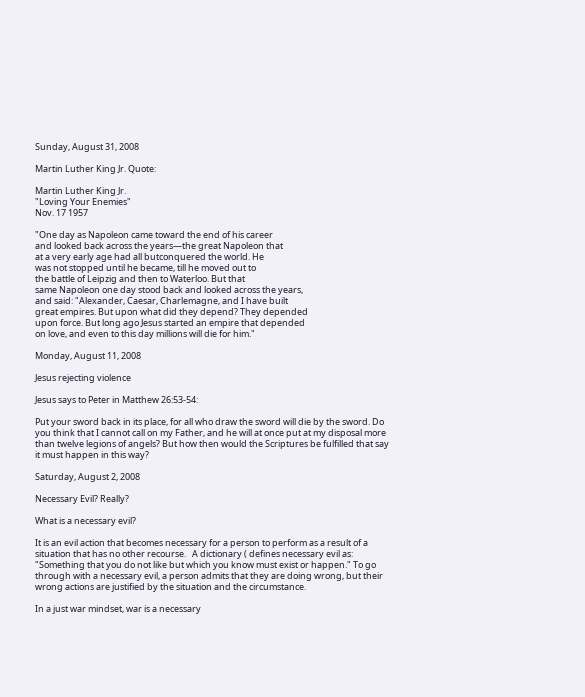Sunday, August 31, 2008

Martin Luther King Jr. Quote:

Martin Luther King Jr.
"Loving Your Enemies"
Nov. 17 1957

"One day as Napoleon came toward the end of his career
and looked back across the years—the great Napoleon that
at a very early age had all butconquered the world. He
was not stopped until he became, till he moved out to
the battle of Leipzig and then to Waterloo. But that
same Napoleon one day stood back and looked across the years,
and said: "Alexander, Caesar, Charlemagne, and I have built
great empires. But upon what did they depend? They depended
upon force. But long ago Jesus started an empire that depended
on love, and even to this day millions will die for him."

Monday, August 11, 2008

Jesus rejecting violence

Jesus says to Peter in Matthew 26:53-54:

Put your sword back in its place, for all who draw the sword will die by the sword. Do you think that I cannot call on my Father, and he will at once put at my disposal more than twelve legions of angels? But how then would the Scriptures be fulfilled that say it must happen in this way?

Saturday, August 2, 2008

Necessary Evil? Really?

What is a necessary evil?

It is an evil action that becomes necessary for a person to perform as a result of a situation that has no other recourse.   A dictionary ( defines necessary evil as: "Something that you do not like but which you know must exist or happen." To go through with a necessary evil, a person admits that they are doing wrong, but their wrong actions are justified by the situation and the circumstance.

In a just war mindset, war is a necessary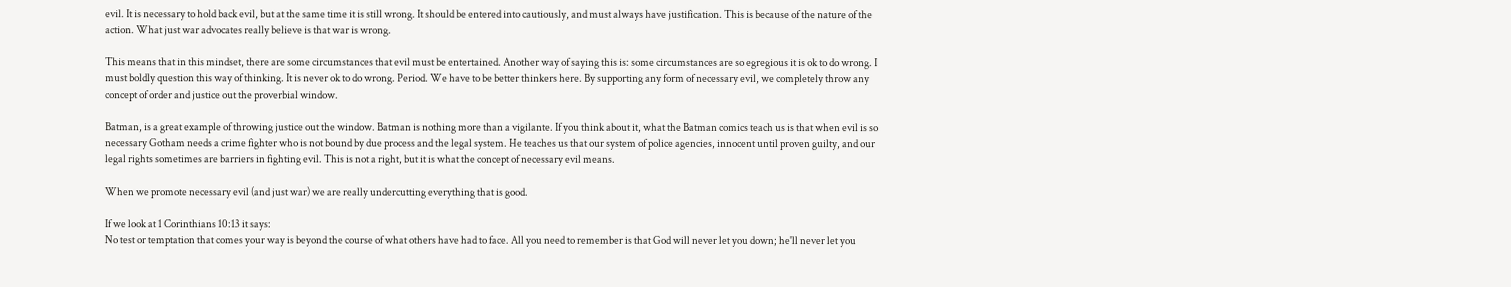evil. It is necessary to hold back evil, but at the same time it is still wrong. It should be entered into cautiously, and must always have justification. This is because of the nature of the action. What just war advocates really believe is that war is wrong.

This means that in this mindset, there are some circumstances that evil must be entertained. Another way of saying this is: some circumstances are so egregious it is ok to do wrong. I must boldly question this way of thinking. It is never ok to do wrong. Period. We have to be better thinkers here. By supporting any form of necessary evil, we completely throw any concept of order and justice out the proverbial window.

Batman, is a great example of throwing justice out the window. Batman is nothing more than a vigilante. If you think about it, what the Batman comics teach us is that when evil is so necessary Gotham needs a crime fighter who is not bound by due process and the legal system. He teaches us that our system of police agencies, innocent until proven guilty, and our legal rights sometimes are barriers in fighting evil. This is not a right, but it is what the concept of necessary evil means.

When we promote necessary evil (and just war) we are really undercutting everything that is good.

If we look at 1 Corinthians 10:13 it says:
No test or temptation that comes your way is beyond the course of what others have had to face. All you need to remember is that God will never let you down; he'll never let you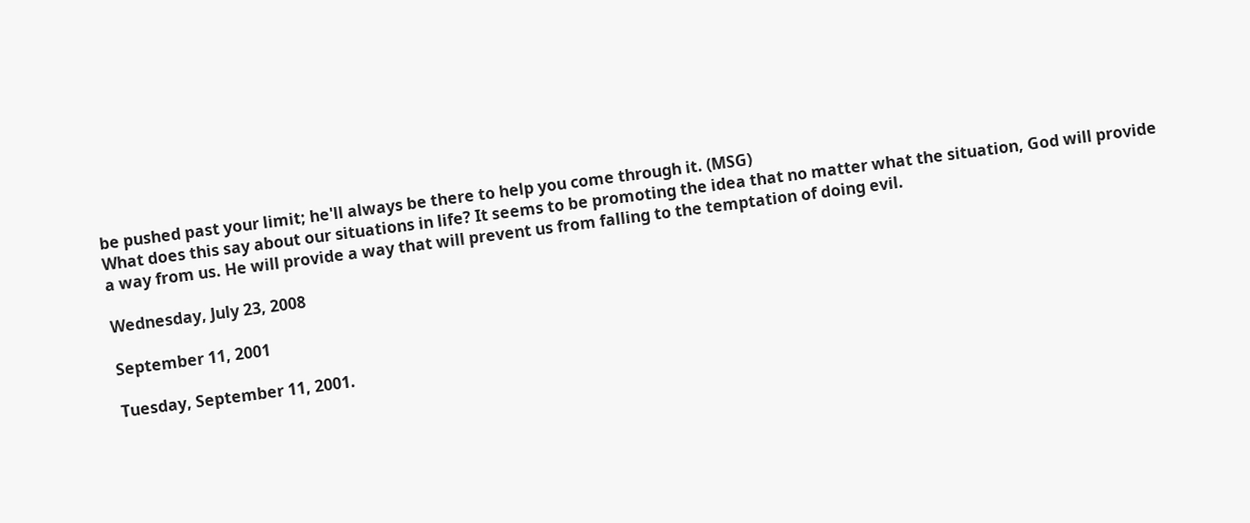be pushed past your limit; he'll always be there to help you come through it. (MSG)
What does this say about our situations in life? It seems to be promoting the idea that no matter what the situation, God will provide a way from us. He will provide a way that will prevent us from falling to the temptation of doing evil.

Wednesday, July 23, 2008

September 11, 2001

Tuesday, September 11, 2001.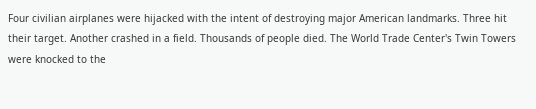Four civilian airplanes were hijacked with the intent of destroying major American landmarks. Three hit their target. Another crashed in a field. Thousands of people died. The World Trade Center's Twin Towers were knocked to the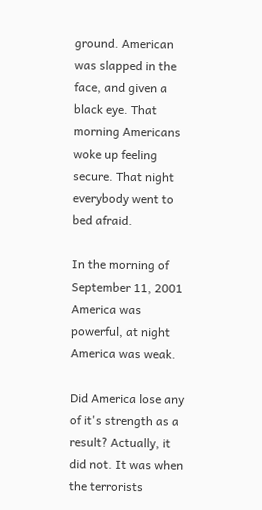ground. American was slapped in the face, and given a black eye. That morning Americans woke up feeling secure. That night everybody went to bed afraid.

In the morning of September 11, 2001 America was powerful, at night America was weak.

Did America lose any of it's strength as a result? Actually, it did not. It was when the terrorists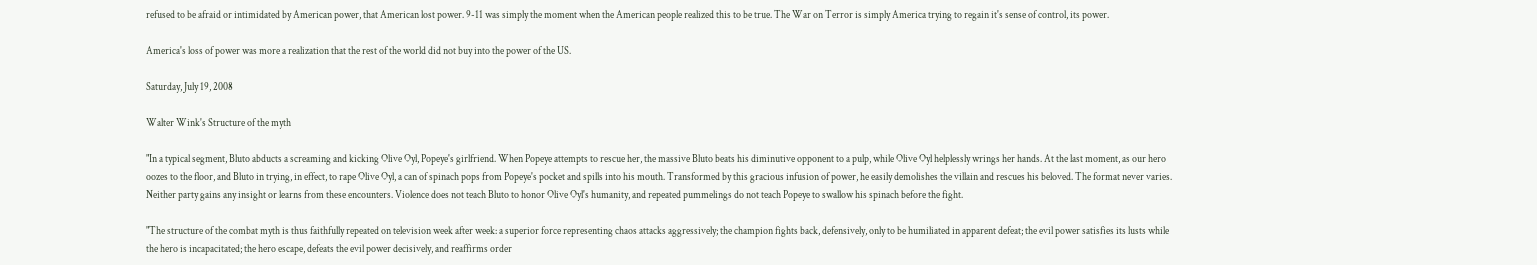refused to be afraid or intimidated by American power, that American lost power. 9-11 was simply the moment when the American people realized this to be true. The War on Terror is simply America trying to regain it's sense of control, its power.

America's loss of power was more a realization that the rest of the world did not buy into the power of the US.

Saturday, July 19, 2008

Walter Wink's Structure of the myth

"In a typical segment, Bluto abducts a screaming and kicking Olive Oyl, Popeye's girlfriend. When Popeye attempts to rescue her, the massive Bluto beats his diminutive opponent to a pulp, while Olive Oyl helplessly wrings her hands. At the last moment, as our hero oozes to the floor, and Bluto in trying, in effect, to rape Olive Oyl, a can of spinach pops from Popeye's pocket and spills into his mouth. Transformed by this gracious infusion of power, he easily demolishes the villain and rescues his beloved. The format never varies. Neither party gains any insight or learns from these encounters. Violence does not teach Bluto to honor Olive Oyl's humanity, and repeated pummelings do not teach Popeye to swallow his spinach before the fight.

"The structure of the combat myth is thus faithfully repeated on television week after week: a superior force representing chaos attacks aggressively; the champion fights back, defensively, only to be humiliated in apparent defeat; the evil power satisfies its lusts while the hero is incapacitated; the hero escape, defeats the evil power decisively, and reaffirms order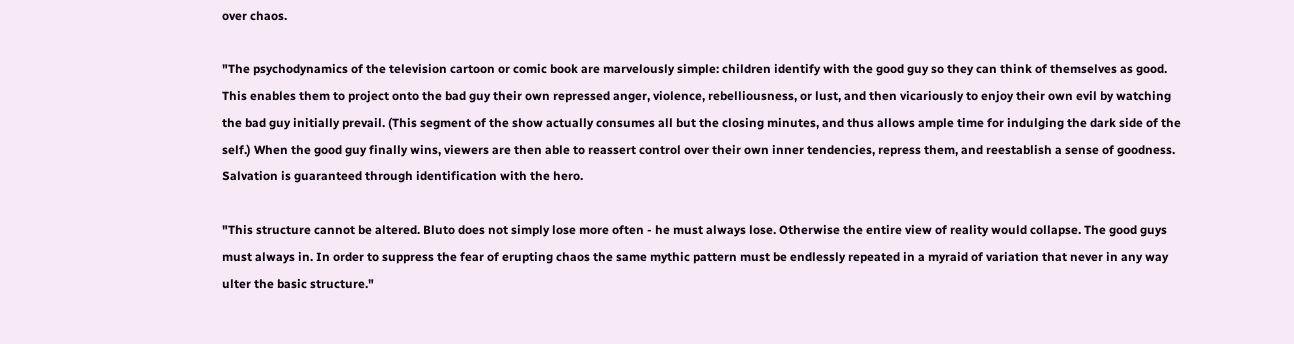over chaos.

"The psychodynamics of the television cartoon or comic book are marvelously simple: children identify with the good guy so they can think of themselves as good. This enables them to project onto the bad guy their own repressed anger, violence, rebelliousness, or lust, and then vicariously to enjoy their own evil by watching the bad guy initially prevail. (This segment of the show actually consumes all but the closing minutes, and thus allows ample time for indulging the dark side of the self.) When the good guy finally wins, viewers are then able to reassert control over their own inner tendencies, repress them, and reestablish a sense of goodness. Salvation is guaranteed through identification with the hero.

"This structure cannot be altered. Bluto does not simply lose more often - he must always lose. Otherwise the entire view of reality would collapse. The good guys must always in. In order to suppress the fear of erupting chaos the same mythic pattern must be endlessly repeated in a myraid of variation that never in any way ulter the basic structure."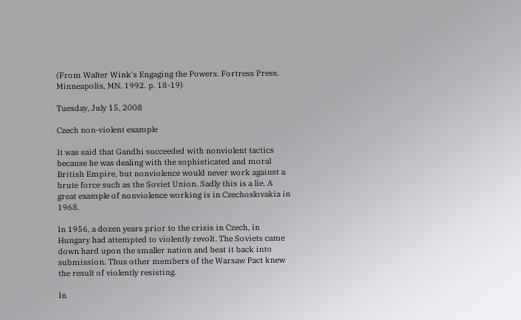(From Walter Wink's Engaging the Powers. Fortress Press. Minneapolis, MN. 1992. p. 18-19)

Tuesday, July 15, 2008

Czech non-violent example

It was said that Gandhi succeeded with nonviolent tactics because he was dealing with the sophisticated and moral British Empire, but nonviolence would never work against a brute force such as the Soviet Union. Sadly this is a lie. A great example of nonviolence working is in Czechoslovakia in 1968.

In 1956, a dozen years prior to the crisis in Czech, in Hungary had attempted to violently revolt. The Soviets came down hard upon the smaller nation and beat it back into submission. Thus other members of the Warsaw Pact knew the result of violently resisting.

In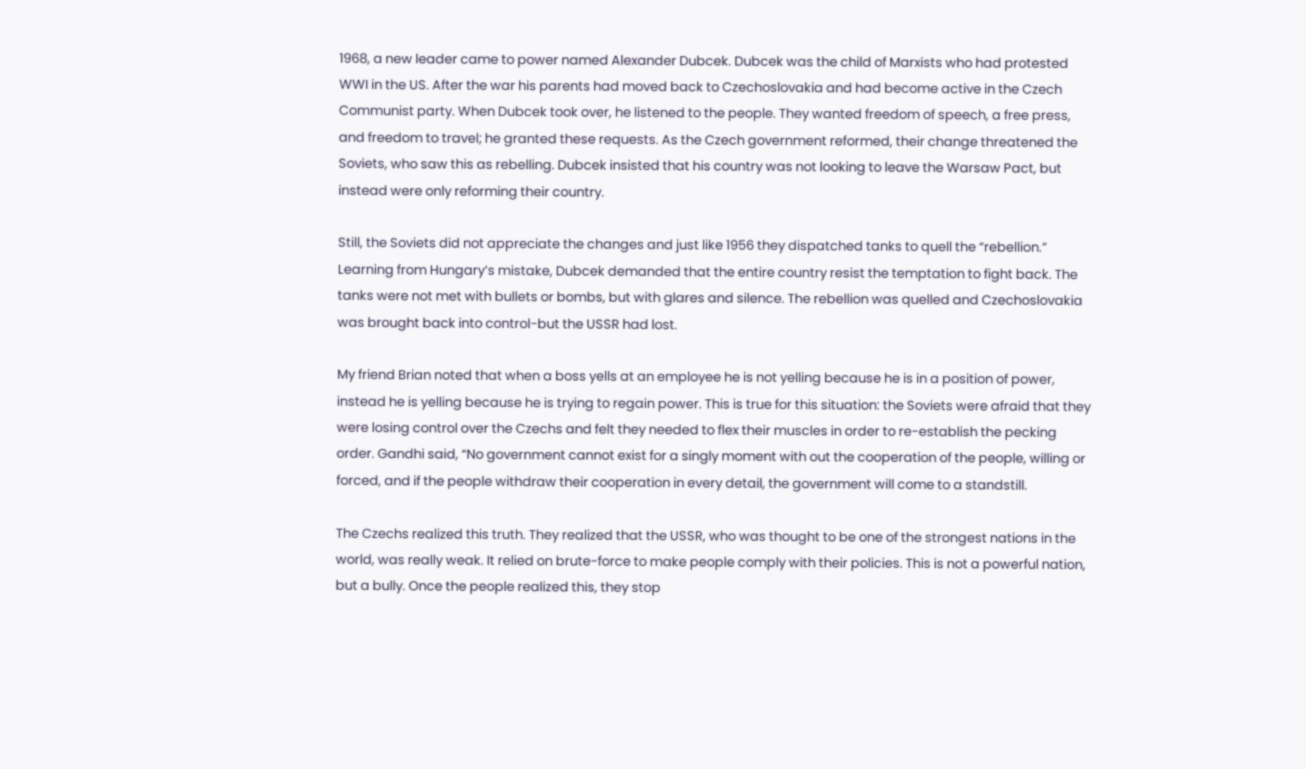1968, a new leader came to power named Alexander Dubcek. Dubcek was the child of Marxists who had protested WWI in the US. After the war his parents had moved back to Czechoslovakia and had become active in the Czech Communist party. When Dubcek took over, he listened to the people. They wanted freedom of speech, a free press, and freedom to travel; he granted these requests. As the Czech government reformed, their change threatened the Soviets, who saw this as rebelling. Dubcek insisted that his country was not looking to leave the Warsaw Pact, but instead were only reforming their country.

Still, the Soviets did not appreciate the changes and just like 1956 they dispatched tanks to quell the “rebellion.” Learning from Hungary’s mistake, Dubcek demanded that the entire country resist the temptation to fight back. The tanks were not met with bullets or bombs, but with glares and silence. The rebellion was quelled and Czechoslovakia was brought back into control-but the USSR had lost.

My friend Brian noted that when a boss yells at an employee he is not yelling because he is in a position of power, instead he is yelling because he is trying to regain power. This is true for this situation: the Soviets were afraid that they were losing control over the Czechs and felt they needed to flex their muscles in order to re-establish the pecking order. Gandhi said, “No government cannot exist for a singly moment with out the cooperation of the people, willing or forced, and if the people withdraw their cooperation in every detail, the government will come to a standstill.

The Czechs realized this truth. They realized that the USSR, who was thought to be one of the strongest nations in the world, was really weak. It relied on brute-force to make people comply with their policies. This is not a powerful nation, but a bully. Once the people realized this, they stop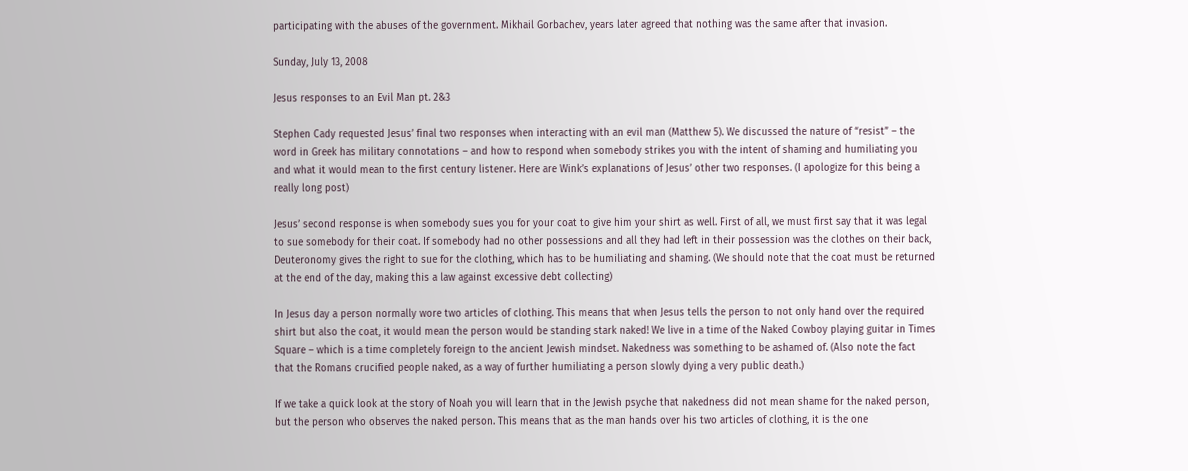participating with the abuses of the government. Mikhail Gorbachev, years later agreed that nothing was the same after that invasion.

Sunday, July 13, 2008

Jesus responses to an Evil Man pt. 2&3

Stephen Cady requested Jesus’ final two responses when interacting with an evil man (Matthew 5). We discussed the nature of “resist” – the word in Greek has military connotations – and how to respond when somebody strikes you with the intent of shaming and humiliating you and what it would mean to the first century listener. Here are Wink’s explanations of Jesus’ other two responses. (I apologize for this being a really long post)

Jesus’ second response is when somebody sues you for your coat to give him your shirt as well. First of all, we must first say that it was legal to sue somebody for their coat. If somebody had no other possessions and all they had left in their possession was the clothes on their back, Deuteronomy gives the right to sue for the clothing, which has to be humiliating and shaming. (We should note that the coat must be returned at the end of the day, making this a law against excessive debt collecting)

In Jesus day a person normally wore two articles of clothing. This means that when Jesus tells the person to not only hand over the required shirt but also the coat, it would mean the person would be standing stark naked! We live in a time of the Naked Cowboy playing guitar in Times Square – which is a time completely foreign to the ancient Jewish mindset. Nakedness was something to be ashamed of. (Also note the fact that the Romans crucified people naked, as a way of further humiliating a person slowly dying a very public death.)

If we take a quick look at the story of Noah you will learn that in the Jewish psyche that nakedness did not mean shame for the naked person, but the person who observes the naked person. This means that as the man hands over his two articles of clothing, it is the one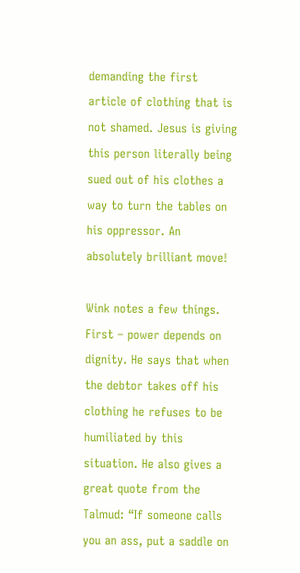demanding the first article of clothing that is not shamed. Jesus is giving this person literally being sued out of his clothes a way to turn the tables on his oppressor. An absolutely brilliant move!

Wink notes a few things.
First – power depends on dignity. He says that when the debtor takes off his clothing he refuses to be humiliated by this situation. He also gives a great quote from the Talmud: “If someone calls you an ass, put a saddle on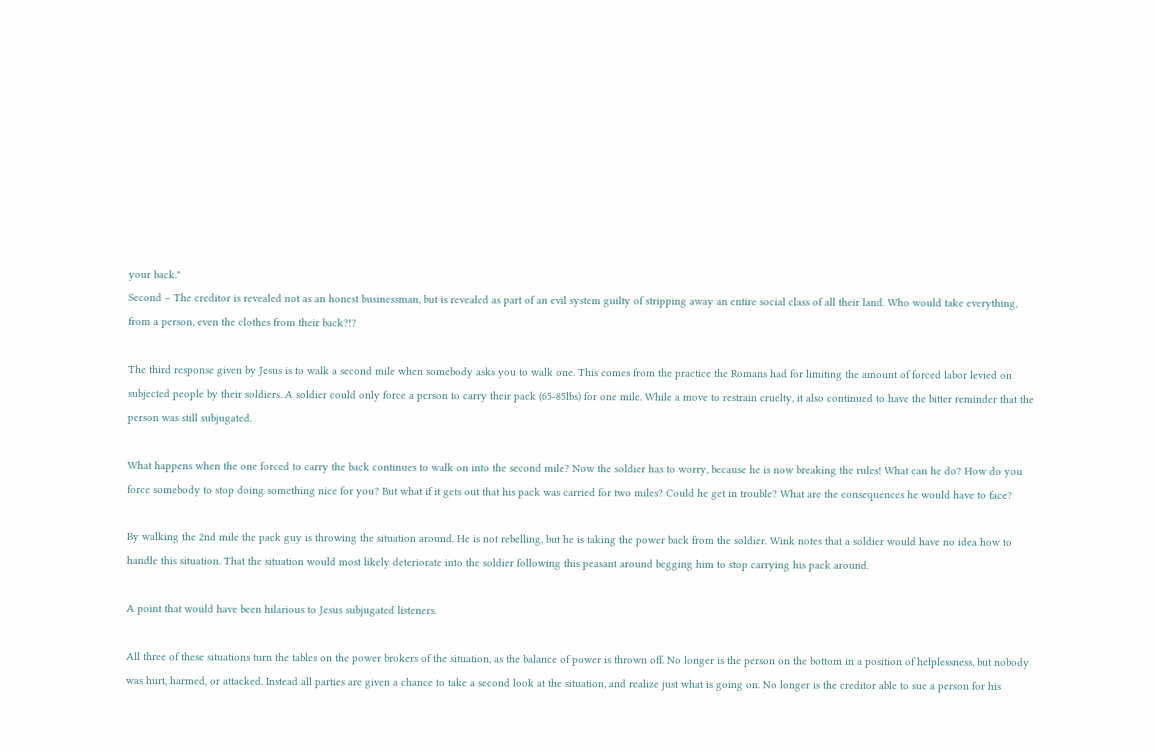your back."
Second – The creditor is revealed not as an honest businessman, but is revealed as part of an evil system guilty of stripping away an entire social class of all their land. Who would take everything, from a person, even the clothes from their back?!?

The third response given by Jesus is to walk a second mile when somebody asks you to walk one. This comes from the practice the Romans had for limiting the amount of forced labor levied on subjected people by their soldiers. A soldier could only force a person to carry their pack (65-85lbs) for one mile. While a move to restrain cruelty, it also continued to have the bitter reminder that the person was still subjugated.

What happens when the one forced to carry the back continues to walk on into the second mile? Now the soldier has to worry, because he is now breaking the rules! What can he do? How do you force somebody to stop doing something nice for you? But what if it gets out that his pack was carried for two miles? Could he get in trouble? What are the consequences he would have to face?

By walking the 2nd mile the pack guy is throwing the situation around. He is not rebelling, but he is taking the power back from the soldier. Wink notes that a soldier would have no idea how to handle this situation. That the situation would most likely deteriorate into the soldier following this peasant around begging him to stop carrying his pack around.

A point that would have been hilarious to Jesus subjugated listeners.

All three of these situations turn the tables on the power brokers of the situation, as the balance of power is thrown off. No longer is the person on the bottom in a position of helplessness, but nobody was hurt, harmed, or attacked. Instead all parties are given a chance to take a second look at the situation, and realize just what is going on. No longer is the creditor able to sue a person for his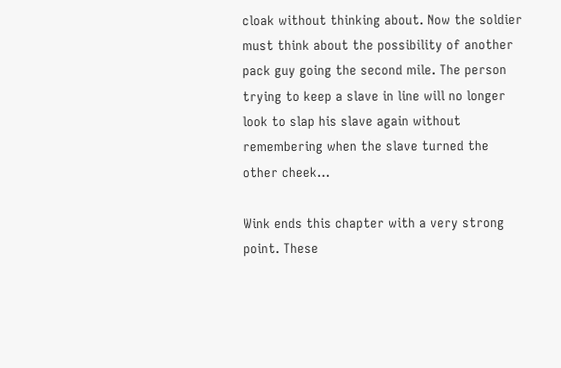cloak without thinking about. Now the soldier must think about the possibility of another pack guy going the second mile. The person trying to keep a slave in line will no longer look to slap his slave again without remembering when the slave turned the other cheek…

Wink ends this chapter with a very strong point. These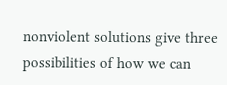nonviolent solutions give three possibilities of how we can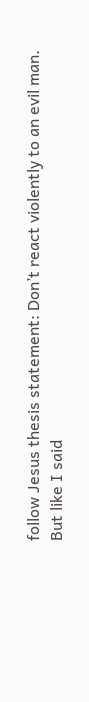follow Jesus thesis statement: Don’t react violently to an evil man. But like I said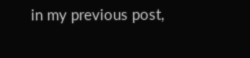in my previous post,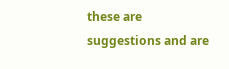these are suggestions and are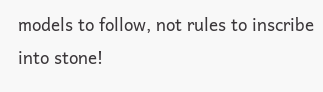models to follow, not rules to inscribe into stone!